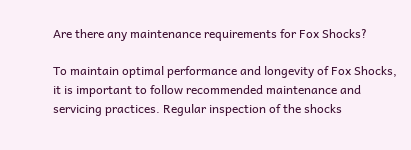Are there any maintenance requirements for Fox Shocks?

To maintain optimal performance and longevity of Fox Shocks, it is important to follow recommended maintenance and servicing practices. Regular inspection of the shocks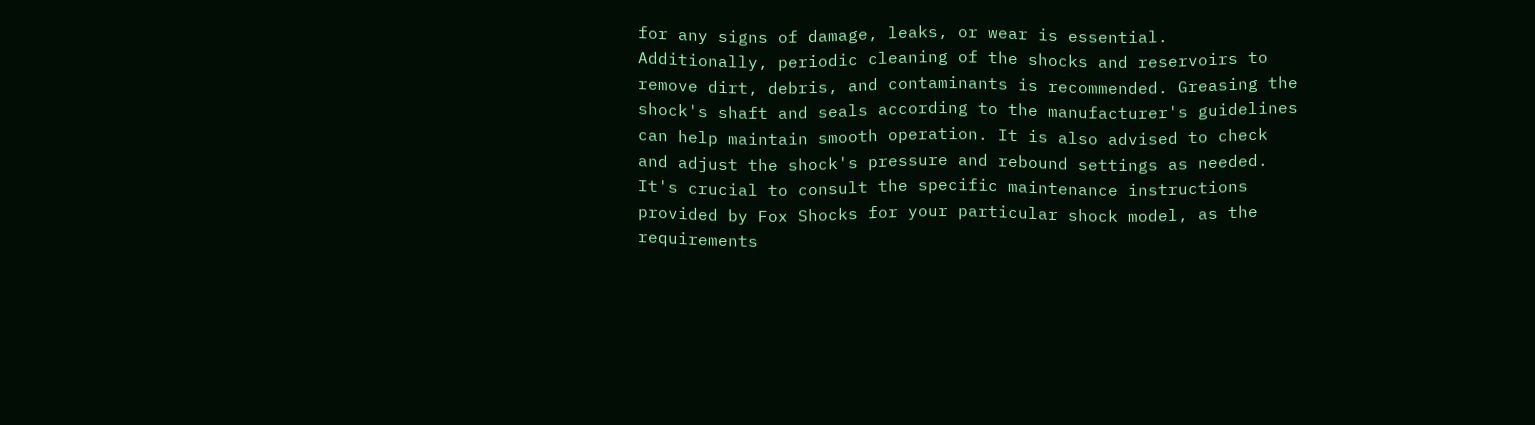for any signs of damage, leaks, or wear is essential. Additionally, periodic cleaning of the shocks and reservoirs to remove dirt, debris, and contaminants is recommended. Greasing the shock's shaft and seals according to the manufacturer's guidelines can help maintain smooth operation. It is also advised to check and adjust the shock's pressure and rebound settings as needed. It's crucial to consult the specific maintenance instructions provided by Fox Shocks for your particular shock model, as the requirements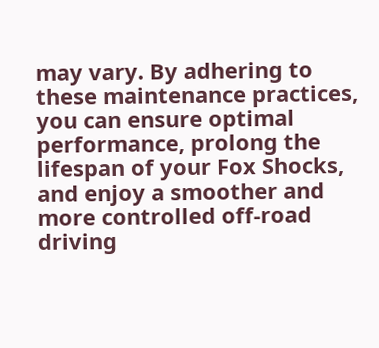may vary. By adhering to these maintenance practices, you can ensure optimal performance, prolong the lifespan of your Fox Shocks, and enjoy a smoother and more controlled off-road driving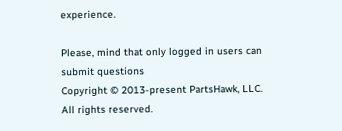experience.

Please, mind that only logged in users can submit questions
Copyright © 2013-present PartsHawk, LLC. All rights reserved.